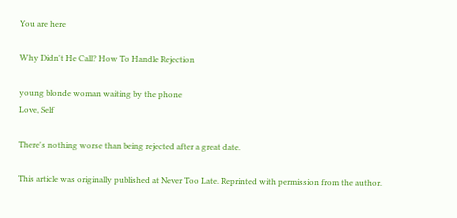You are here

Why Didn't He Call? How To Handle Rejection

young blonde woman waiting by the phone
Love, Self

There's nothing worse than being rejected after a great date.

This article was originally published at Never Too Late. Reprinted with permission from the author.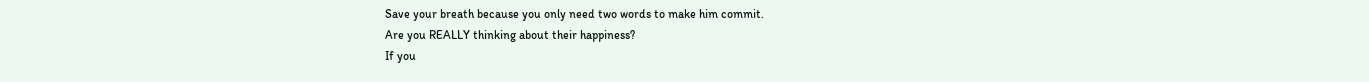Save your breath because you only need two words to make him commit.
Are you REALLY thinking about their happiness?
If you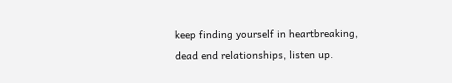keep finding yourself in heartbreaking, dead end relationships, listen up.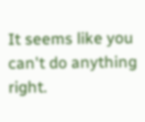It seems like you can't do anything right.